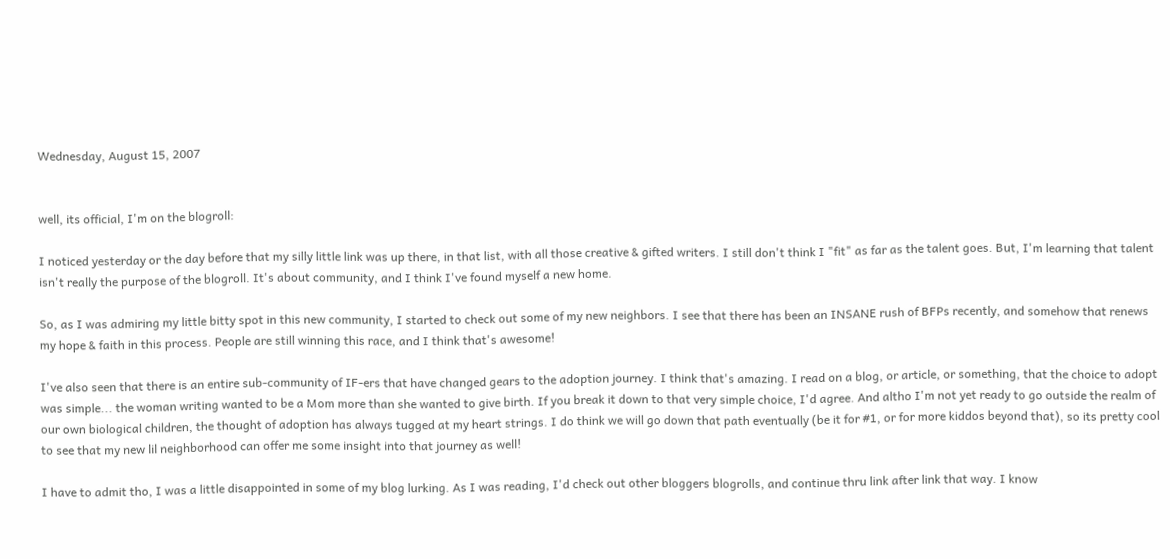Wednesday, August 15, 2007


well, its official, I'm on the blogroll:

I noticed yesterday or the day before that my silly little link was up there, in that list, with all those creative & gifted writers. I still don't think I "fit" as far as the talent goes. But, I'm learning that talent isn't really the purpose of the blogroll. It's about community, and I think I've found myself a new home.

So, as I was admiring my little bitty spot in this new community, I started to check out some of my new neighbors. I see that there has been an INSANE rush of BFPs recently, and somehow that renews my hope & faith in this process. People are still winning this race, and I think that's awesome!

I've also seen that there is an entire sub-community of IF-ers that have changed gears to the adoption journey. I think that's amazing. I read on a blog, or article, or something, that the choice to adopt was simple... the woman writing wanted to be a Mom more than she wanted to give birth. If you break it down to that very simple choice, I'd agree. And altho I'm not yet ready to go outside the realm of our own biological children, the thought of adoption has always tugged at my heart strings. I do think we will go down that path eventually (be it for #1, or for more kiddos beyond that), so its pretty cool to see that my new lil neighborhood can offer me some insight into that journey as well!

I have to admit tho, I was a little disappointed in some of my blog lurking. As I was reading, I'd check out other bloggers blogrolls, and continue thru link after link that way. I know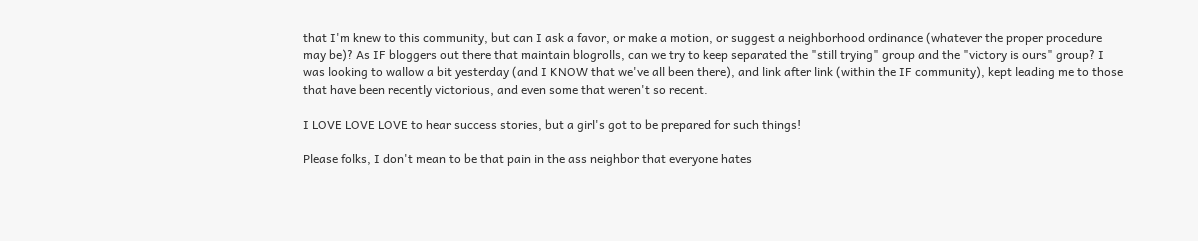that I'm knew to this community, but can I ask a favor, or make a motion, or suggest a neighborhood ordinance (whatever the proper procedure may be)? As IF bloggers out there that maintain blogrolls, can we try to keep separated the "still trying" group and the "victory is ours" group? I was looking to wallow a bit yesterday (and I KNOW that we've all been there), and link after link (within the IF community), kept leading me to those that have been recently victorious, and even some that weren't so recent.

I LOVE LOVE LOVE to hear success stories, but a girl's got to be prepared for such things!

Please folks, I don't mean to be that pain in the ass neighbor that everyone hates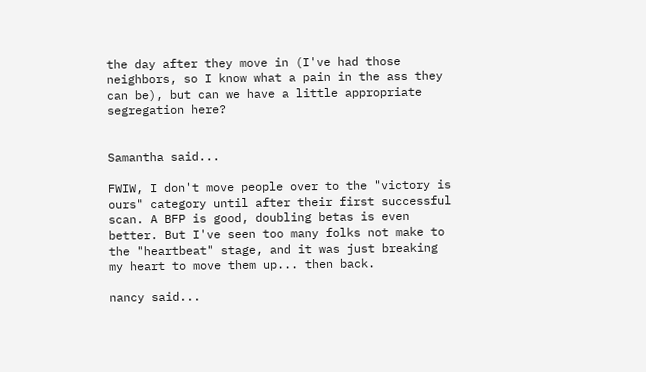the day after they move in (I've had those neighbors, so I know what a pain in the ass they can be), but can we have a little appropriate segregation here?


Samantha said...

FWIW, I don't move people over to the "victory is ours" category until after their first successful scan. A BFP is good, doubling betas is even better. But I've seen too many folks not make to the "heartbeat" stage, and it was just breaking my heart to move them up... then back.

nancy said...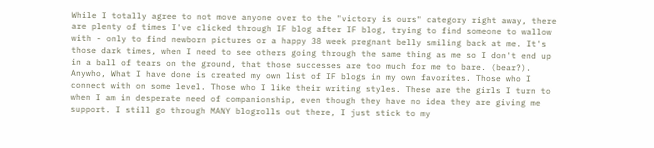While I totally agree to not move anyone over to the "victory is ours" category right away, there are plenty of times I've clicked through IF blog after IF blog, trying to find someone to wallow with - only to find newborn pictures or a happy 38 week pregnant belly smiling back at me. It's those dark times, when I need to see others going through the same thing as me so I don't end up in a ball of tears on the ground, that those successes are too much for me to bare. (bear?). Anywho, What I have done is created my own list of IF blogs in my own favorites. Those who I connect with on some level. Those who I like their writing styles. These are the girls I turn to when I am in desperate need of companionship, even though they have no idea they are giving me support. I still go through MANY blogrolls out there, I just stick to my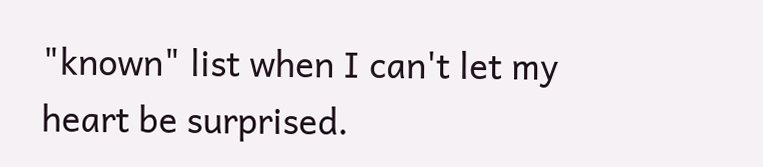"known" list when I can't let my heart be surprised.